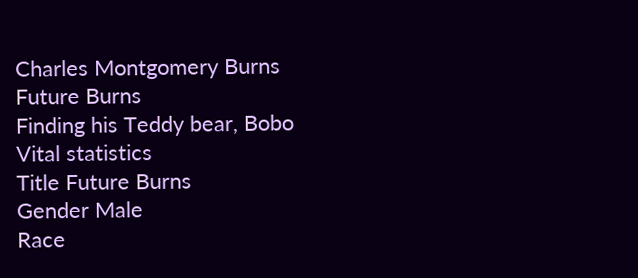Charles Montgomery Burns
Future Burns
Finding his Teddy bear, Bobo
Vital statistics
Title Future Burns
Gender Male
Race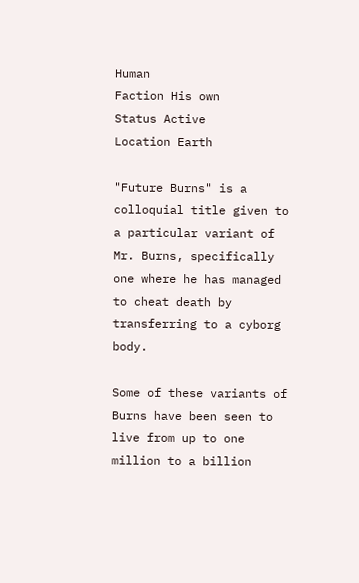Human
Faction His own
Status Active
Location Earth

"Future Burns" is a colloquial title given to a particular variant of Mr. Burns, specifically one where he has managed to cheat death by transferring to a cyborg body.

Some of these variants of Burns have been seen to live from up to one million to a billion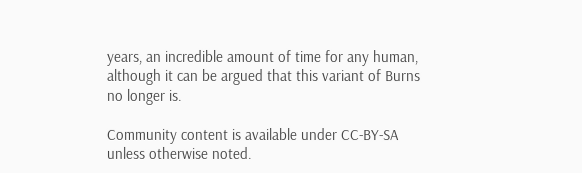years, an incredible amount of time for any human, although it can be argued that this variant of Burns no longer is.

Community content is available under CC-BY-SA unless otherwise noted.